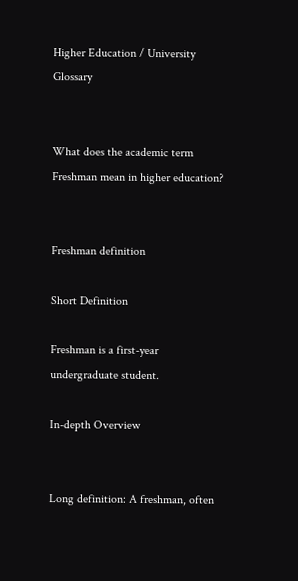Higher Education / University Glossary


What does the academic term Freshman mean in higher education?


Freshman definition

Short Definition

Freshman is a first-year undergraduate student.

In-depth Overview


Long definition: A freshman, often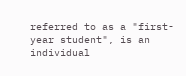referred to as a "first-year student", is an individual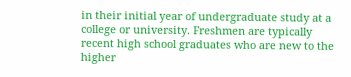in their initial year of undergraduate study at a college or university. Freshmen are typically recent high school graduates who are new to the higher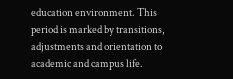education environment. This period is marked by transitions, adjustments and orientation to academic and campus life.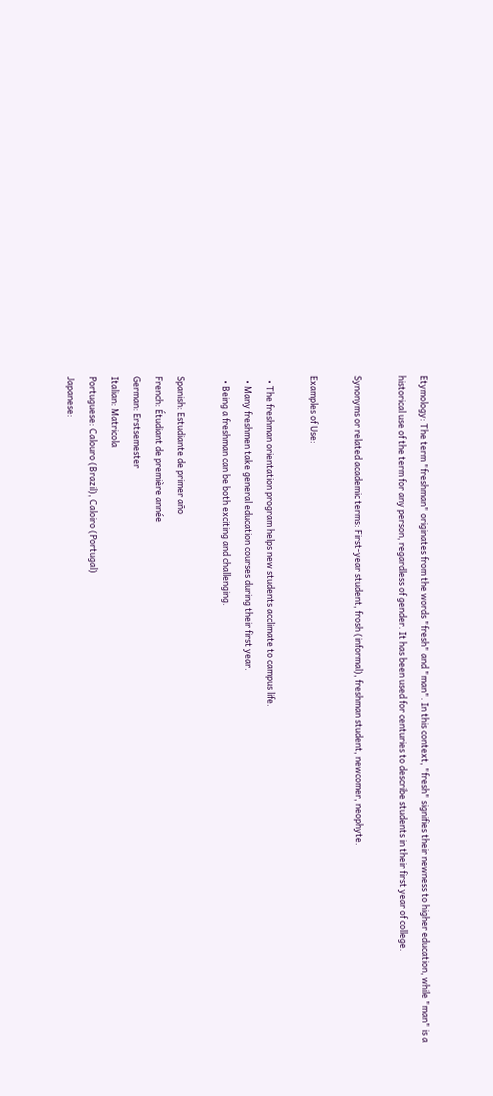Etymology: The term "freshman" originates from the words "fresh" and "man". In this context, "fresh" signifies their newness to higher education, while "man" is a historical use of the term for any person, regardless of gender. It has been used for centuries to describe students in their first year of college.

Synonyms or related academic terms: First-year student, frosh (informal), freshman student, newcomer, neophyte.

Examples of Use:

  • The freshman orientation program helps new students acclimate to campus life.
  • Many freshmen take general education courses during their first year.
  • Being a freshman can be both exciting and challenging.

Spanish: Estudiante de primer año
French: Étudiant de première année
German: Erstsemester
Italian: Matricola
Portuguese: Calouro (Brazil), Caloiro (Portugal)
Japanese: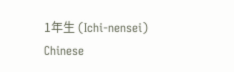1年生 (Ichi-nensei)
Chinese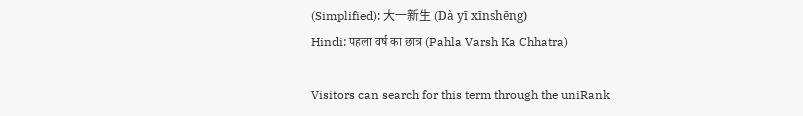(Simplified): 大一新生 (Dà yī xīnshēng)
Hindi: पहला वर्ष का छात्र (Pahla Varsh Ka Chhatra)

Visitors can search for this term through the uniRank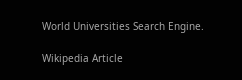World Universities Search Engine.

Wikipedia Article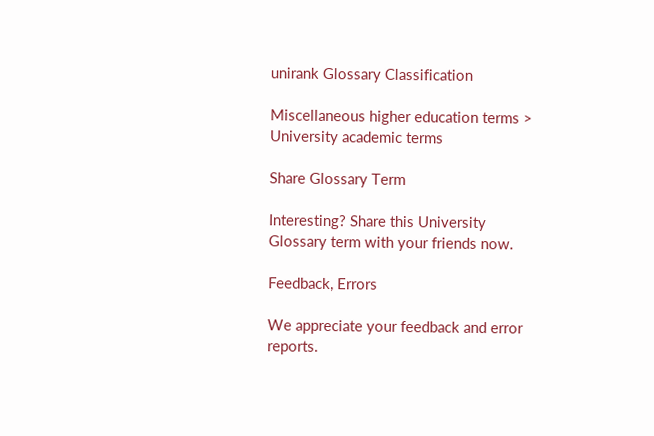unirank Glossary Classification

Miscellaneous higher education terms > University academic terms

Share Glossary Term

Interesting? Share this University Glossary term with your friends now.

Feedback, Errors

We appreciate your feedback and error reports.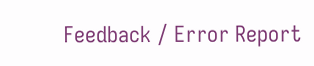Feedback / Error Report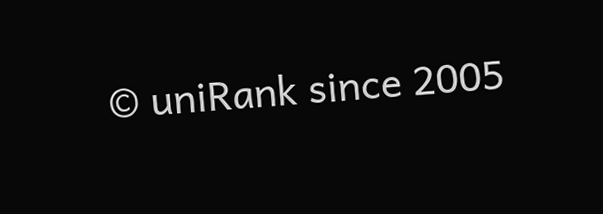© uniRank since 2005